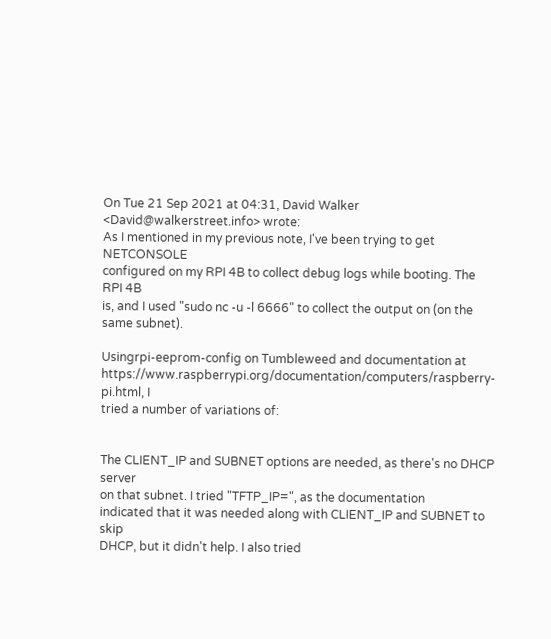On Tue 21 Sep 2021 at 04:31, David Walker <David@walkerstreet.info> wrote:
As I mentioned in my previous note, I've been trying to get NETCONSOLE
configured on my RPI 4B to collect debug logs while booting. The RPI 4B
is, and I used "sudo nc -u -l 6666" to collect the output on (on the same subnet).

Usingrpi-eeprom-config on Tumbleweed and documentation at
https://www.raspberrypi.org/documentation/computers/raspberry-pi.html, I
tried a number of variations of:


The CLIENT_IP and SUBNET options are needed, as there's no DHCP server
on that subnet. I tried "TFTP_IP=", as the documentation
indicated that it was needed along with CLIENT_IP and SUBNET to skip
DHCP, but it didn't help. I also tried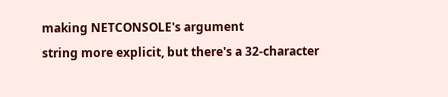making NETCONSOLE's argument
string more explicit, but there's a 32-character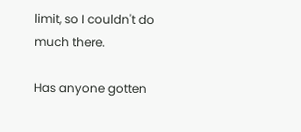limit, so I couldn't do
much there.

Has anyone gotten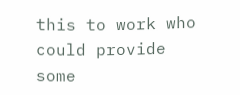this to work who could provide some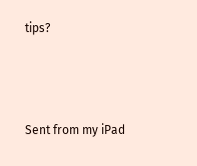tips?



Sent from my iPad